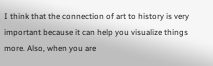I think that the connection of art to history is very important because it can help you visualize things more. Also, when you are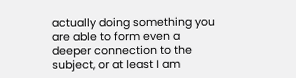actually doing something you are able to form even a deeper connection to the subject, or at least I am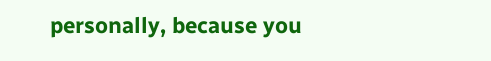personally, because you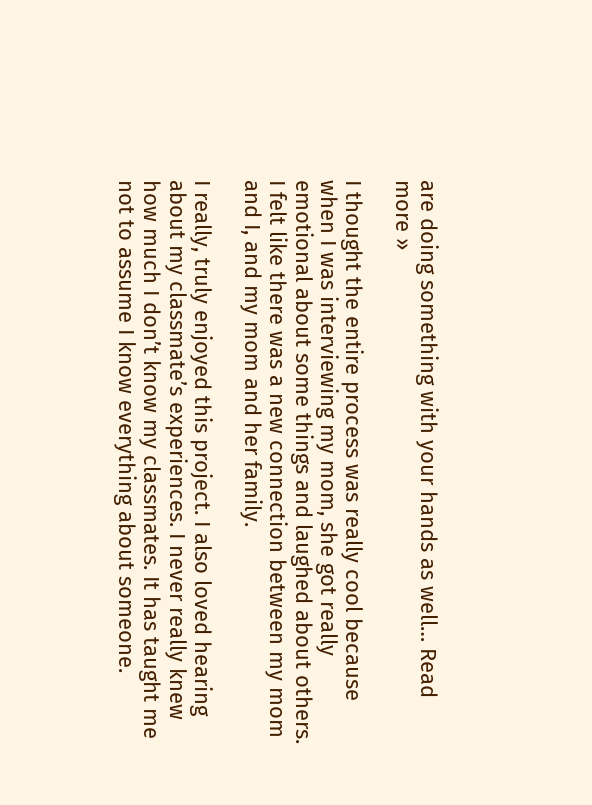are doing something with your hands as well… Read more »

I thought the entire process was really cool because when I was interviewing my mom, she got really emotional about some things and laughed about others. I felt like there was a new connection between my mom and I, and my mom and her family.

I really, truly enjoyed this project. I also loved hearing about my classmate’s experiences. I never really knew how much I don’t know my classmates. It has taught me not to assume I know everything about someone.